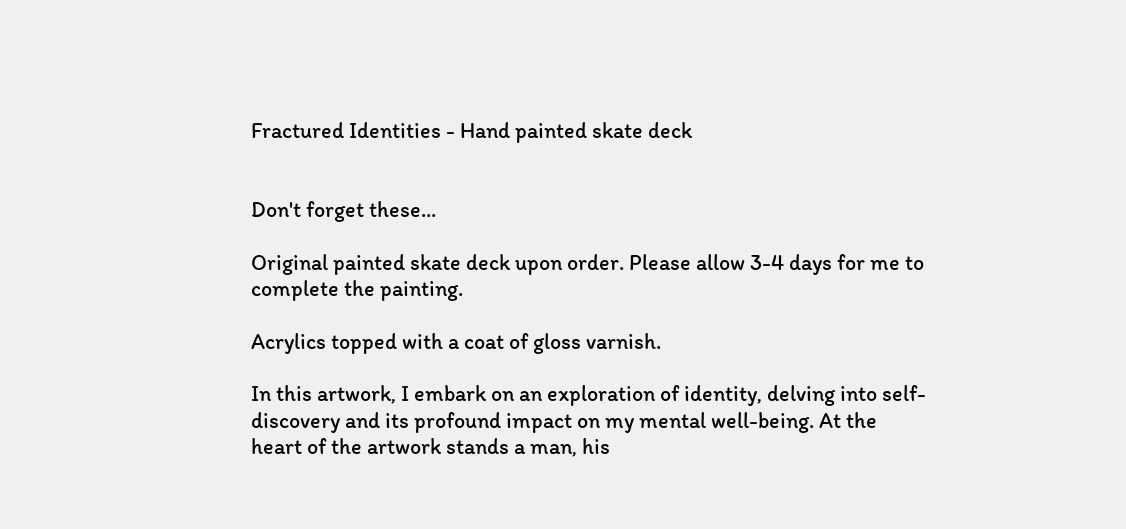Fractured Identities - Hand painted skate deck


Don't forget these...

Original painted skate deck upon order. Please allow 3-4 days for me to complete the painting.

Acrylics topped with a coat of gloss varnish.

In this artwork, I embark on an exploration of identity, delving into self-discovery and its profound impact on my mental well-being. At the heart of the artwork stands a man, his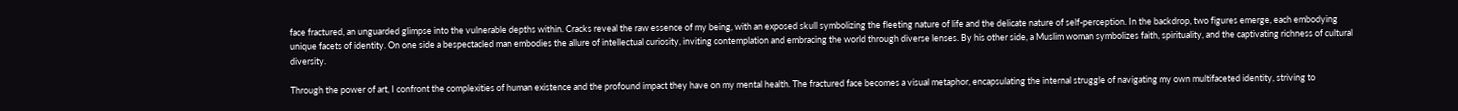face fractured, an unguarded glimpse into the vulnerable depths within. Cracks reveal the raw essence of my being, with an exposed skull symbolizing the fleeting nature of life and the delicate nature of self-perception. In the backdrop, two figures emerge, each embodying unique facets of identity. On one side a bespectacled man embodies the allure of intellectual curiosity, inviting contemplation and embracing the world through diverse lenses. By his other side, a Muslim woman symbolizes faith, spirituality, and the captivating richness of cultural diversity.

Through the power of art, I confront the complexities of human existence and the profound impact they have on my mental health. The fractured face becomes a visual metaphor, encapsulating the internal struggle of navigating my own multifaceted identity, striving to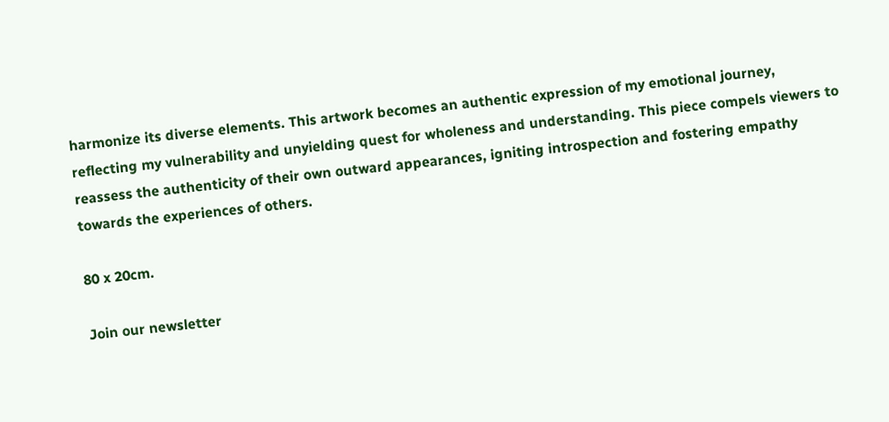harmonize its diverse elements. This artwork becomes an authentic expression of my emotional journey, reflecting my vulnerability and unyielding quest for wholeness and understanding. This piece compels viewers to reassess the authenticity of their own outward appearances, igniting introspection and fostering empathy towards the experiences of others.

80 x 20cm.

Join our newsletter